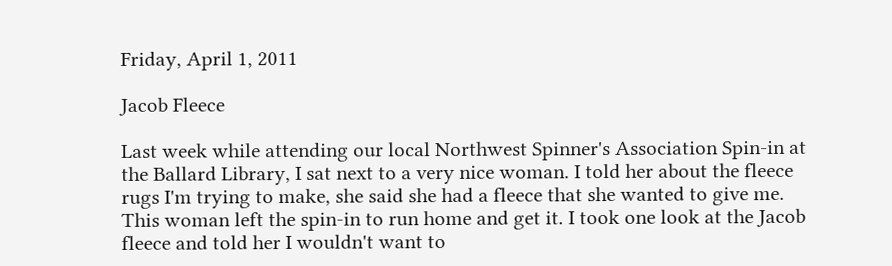Friday, April 1, 2011

Jacob Fleece

Last week while attending our local Northwest Spinner's Association Spin-in at the Ballard Library, I sat next to a very nice woman. I told her about the fleece rugs I'm trying to make, she said she had a fleece that she wanted to give me. This woman left the spin-in to run home and get it. I took one look at the Jacob fleece and told her I wouldn't want to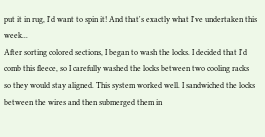put it in rug, I'd want to spin it! And that's exactly what I've undertaken this week...
After sorting colored sections, I began to wash the locks. I decided that I'd comb this fleece, so I carefully washed the locks between two cooling racks so they would stay aligned. This system worked well. I sandwiched the locks between the wires and then submerged them in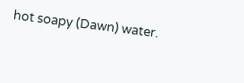hot soapy (Dawn) water.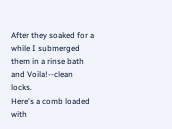After they soaked for a while I submerged them in a rinse bath and Voila!--clean locks.
Here's a comb loaded with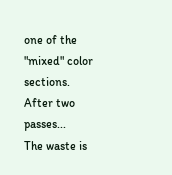one of the "mixed" color sections.
After two passes...
The waste is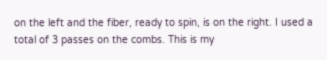on the left and the fiber, ready to spin, is on the right. I used a total of 3 passes on the combs. This is my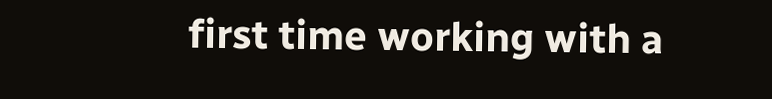first time working with a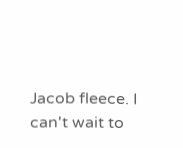Jacob fleece. I can't wait to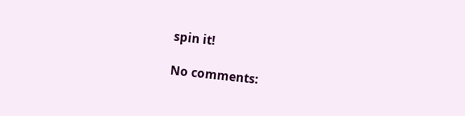spin it!

No comments: